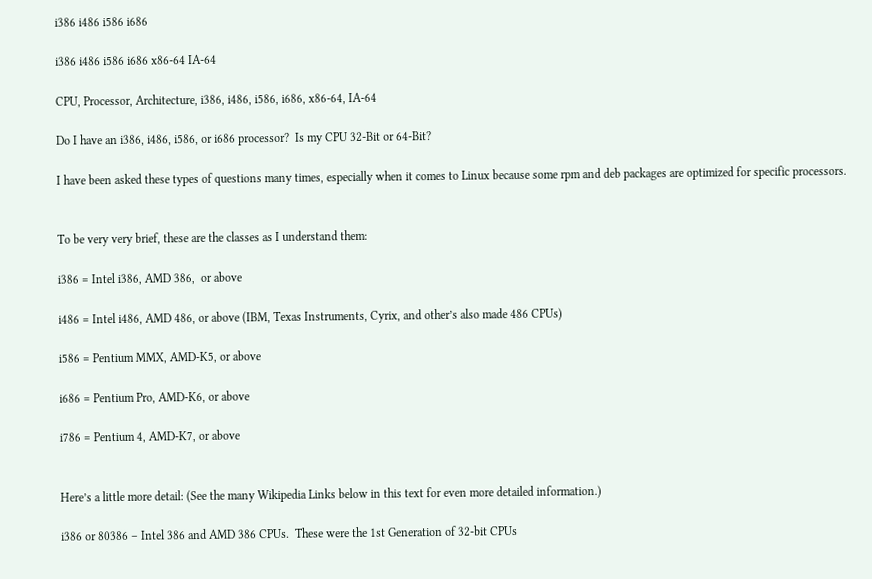i386 i486 i586 i686

i386 i486 i586 i686 x86-64 IA-64

CPU, Processor, Architecture, i386, i486, i586, i686, x86-64, IA-64

Do I have an i386, i486, i586, or i686 processor?  Is my CPU 32-Bit or 64-Bit?

I have been asked these types of questions many times, especially when it comes to Linux because some rpm and deb packages are optimized for specific processors.


To be very very brief, these are the classes as I understand them:

i386 = Intel i386, AMD 386,  or above

i486 = Intel i486, AMD 486, or above (IBM, Texas Instruments, Cyrix, and other’s also made 486 CPUs)

i586 = Pentium MMX, AMD-K5, or above

i686 = Pentium Pro, AMD-K6, or above

i786 = Pentium 4, AMD-K7, or above


Here’s a little more detail: (See the many Wikipedia Links below in this text for even more detailed information.)

i386 or 80386 – Intel 386 and AMD 386 CPUs.  These were the 1st Generation of 32-bit CPUs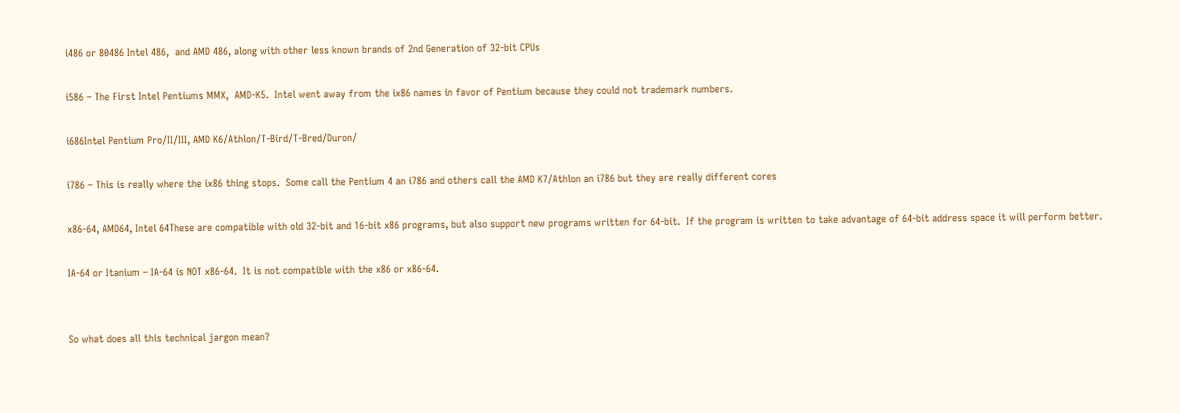i486 or 80486 Intel 486,  and AMD 486, along with other less known brands of 2nd Generation of 32-bit CPUs

i586 – The First Intel Pentiums MMX,  AMD-K5.  Intel went away from the ix86 names in favor of Pentium because they could not trademark numbers.

i686Intel Pentium Pro/II/III, AMD K6/Athlon/T-Bird/T-Bred/Duron/

i786 – This is really where the ix86 thing stops.  Some call the Pentium 4 an i786 and others call the AMD K7/Athlon an i786 but they are really different cores

x86-64, AMD64, Intel 64These are compatible with old 32-bit and 16-bit x86 programs, but also support new programs written for 64-bit.  If the program is written to take advantage of 64-bit address space it will perform better.

IA-64 or Itanium – IA-64 is NOT x86-64.  It is not compatible with the x86 or x86-64.


So what does all this technical jargon mean?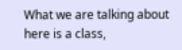What we are talking about here is a class,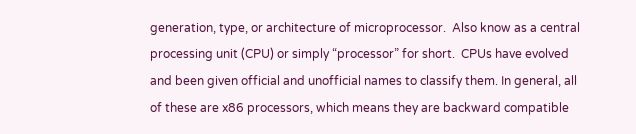generation, type, or architecture of microprocessor.  Also know as a central processing unit (CPU) or simply “processor” for short.  CPUs have evolved and been given official and unofficial names to classify them. In general, all of these are x86 processors, which means they are backward compatible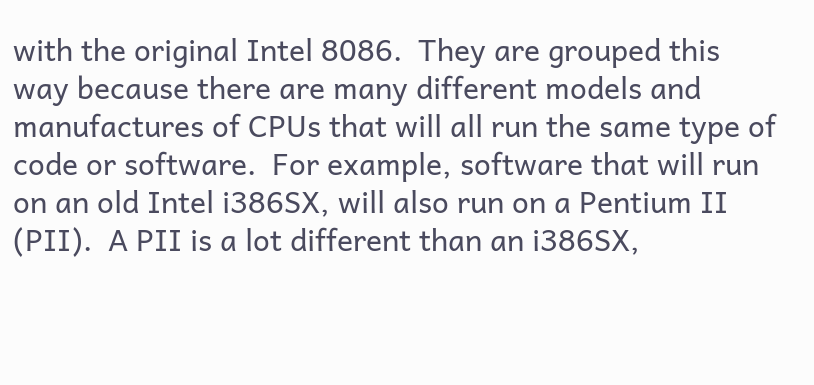with the original Intel 8086.  They are grouped this way because there are many different models and manufactures of CPUs that will all run the same type of code or software.  For example, software that will run on an old Intel i386SX, will also run on a Pentium II (PII).  A PII is a lot different than an i386SX,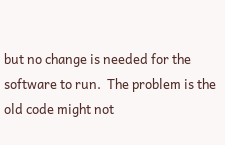but no change is needed for the software to run.  The problem is the old code might not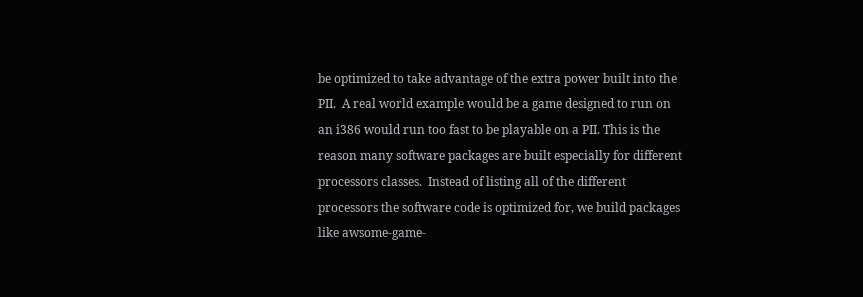be optimized to take advantage of the extra power built into the PII.  A real world example would be a game designed to run on an i386 would run too fast to be playable on a PII. This is the reason many software packages are built especially for different processors classes.  Instead of listing all of the different processors the software code is optimized for, we build packages like awsome-game-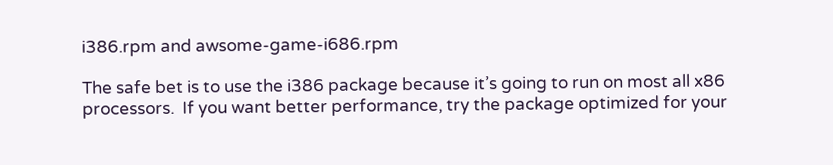i386.rpm and awsome-game-i686.rpm

The safe bet is to use the i386 package because it’s going to run on most all x86 processors.  If you want better performance, try the package optimized for your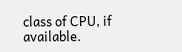class of CPU, if available.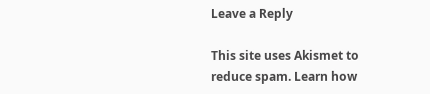Leave a Reply

This site uses Akismet to reduce spam. Learn how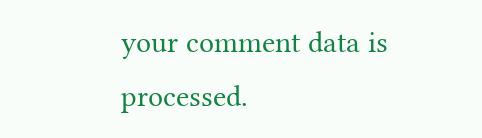your comment data is processed.